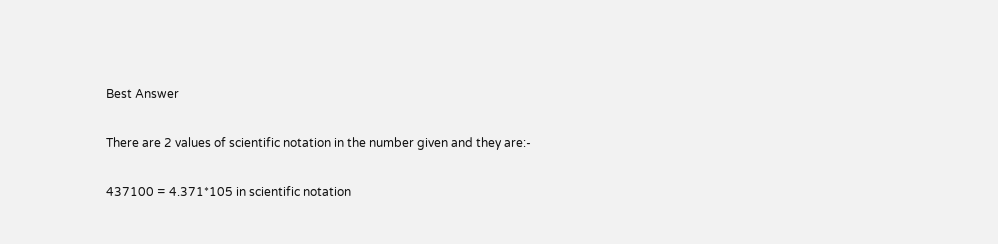Best Answer

There are 2 values of scientific notation in the number given and they are:-

437100 = 4.371*105 in scientific notation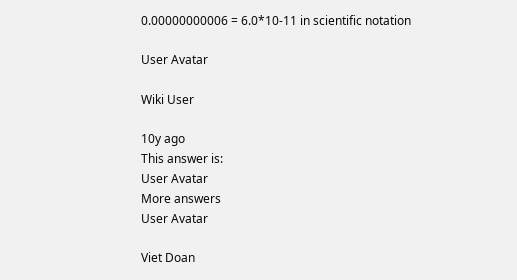0.00000000006 = 6.0*10-11 in scientific notation

User Avatar

Wiki User

10y ago
This answer is:
User Avatar
More answers
User Avatar

Viet Doan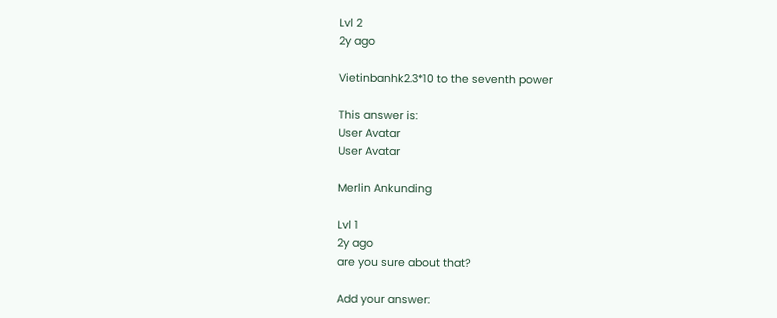Lvl 2
2y ago

Vietinbanhk2.3*10 to the seventh power

This answer is:
User Avatar
User Avatar

Merlin Ankunding

Lvl 1
2y ago
are you sure about that?

Add your answer: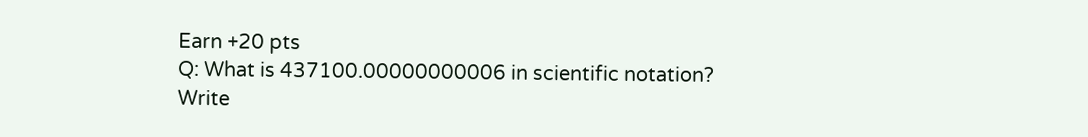Earn +20 pts
Q: What is 437100.00000000006 in scientific notation?
Write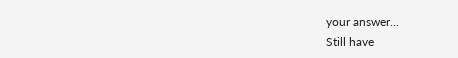your answer...
Still have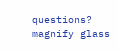questions?
magnify glass